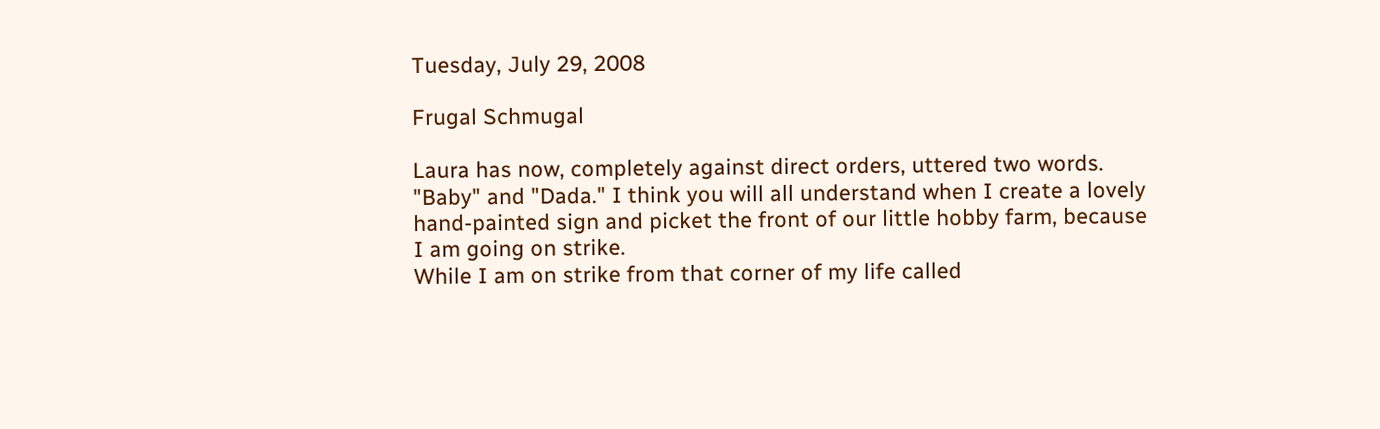Tuesday, July 29, 2008

Frugal Schmugal

Laura has now, completely against direct orders, uttered two words. "Baby" and "Dada." I think you will all understand when I create a lovely hand-painted sign and picket the front of our little hobby farm, because I am going on strike.
While I am on strike from that corner of my life called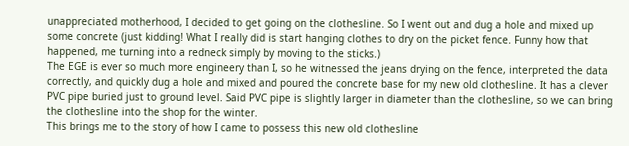unappreciated motherhood, I decided to get going on the clothesline. So I went out and dug a hole and mixed up some concrete (just kidding! What I really did is start hanging clothes to dry on the picket fence. Funny how that happened, me turning into a redneck simply by moving to the sticks.)
The EGE is ever so much more engineery than I, so he witnessed the jeans drying on the fence, interpreted the data correctly, and quickly dug a hole and mixed and poured the concrete base for my new old clothesline. It has a clever PVC pipe buried just to ground level. Said PVC pipe is slightly larger in diameter than the clothesline, so we can bring the clothesline into the shop for the winter.
This brings me to the story of how I came to possess this new old clothesline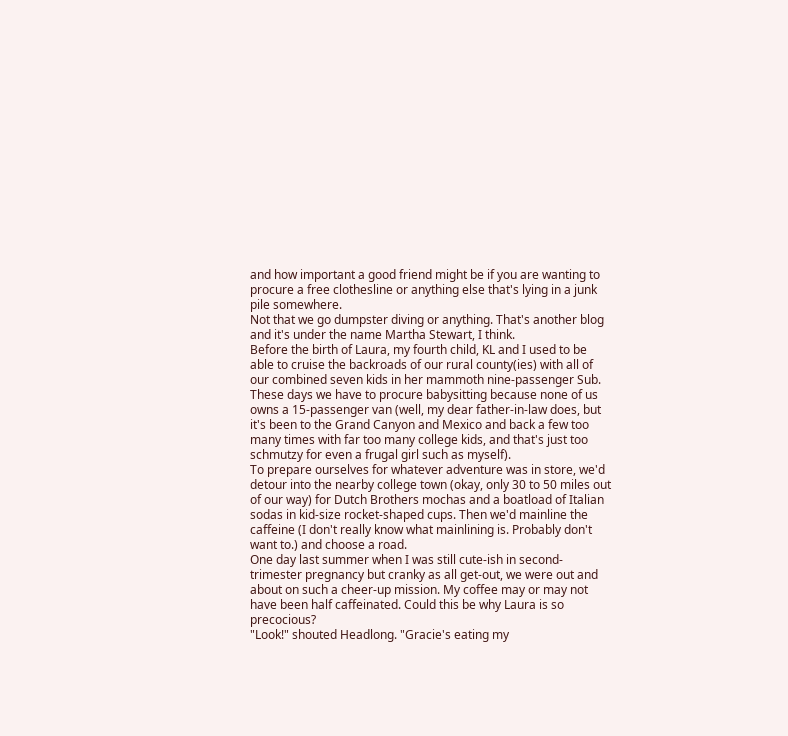and how important a good friend might be if you are wanting to procure a free clothesline or anything else that's lying in a junk pile somewhere.
Not that we go dumpster diving or anything. That's another blog and it's under the name Martha Stewart, I think.
Before the birth of Laura, my fourth child, KL and I used to be able to cruise the backroads of our rural county(ies) with all of our combined seven kids in her mammoth nine-passenger Sub.
These days we have to procure babysitting because none of us owns a 15-passenger van (well, my dear father-in-law does, but it's been to the Grand Canyon and Mexico and back a few too many times with far too many college kids, and that's just too schmutzy for even a frugal girl such as myself).
To prepare ourselves for whatever adventure was in store, we'd detour into the nearby college town (okay, only 30 to 50 miles out of our way) for Dutch Brothers mochas and a boatload of Italian sodas in kid-size rocket-shaped cups. Then we'd mainline the caffeine (I don't really know what mainlining is. Probably don't want to.) and choose a road.
One day last summer when I was still cute-ish in second-trimester pregnancy but cranky as all get-out, we were out and about on such a cheer-up mission. My coffee may or may not have been half caffeinated. Could this be why Laura is so precocious?
"Look!" shouted Headlong. "Gracie's eating my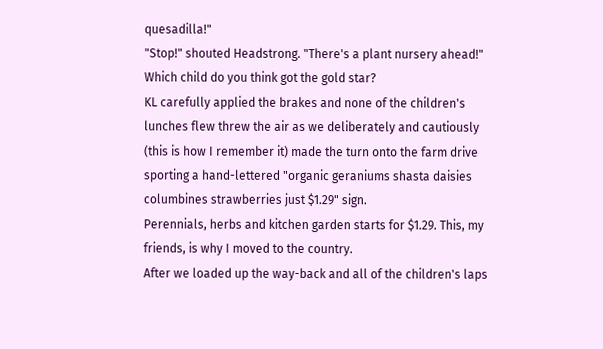quesadilla!"
"Stop!" shouted Headstrong. "There's a plant nursery ahead!"
Which child do you think got the gold star?
KL carefully applied the brakes and none of the children's lunches flew threw the air as we deliberately and cautiously (this is how I remember it) made the turn onto the farm drive sporting a hand-lettered "organic geraniums shasta daisies columbines strawberries just $1.29" sign.
Perennials, herbs and kitchen garden starts for $1.29. This, my friends, is why I moved to the country.
After we loaded up the way-back and all of the children's laps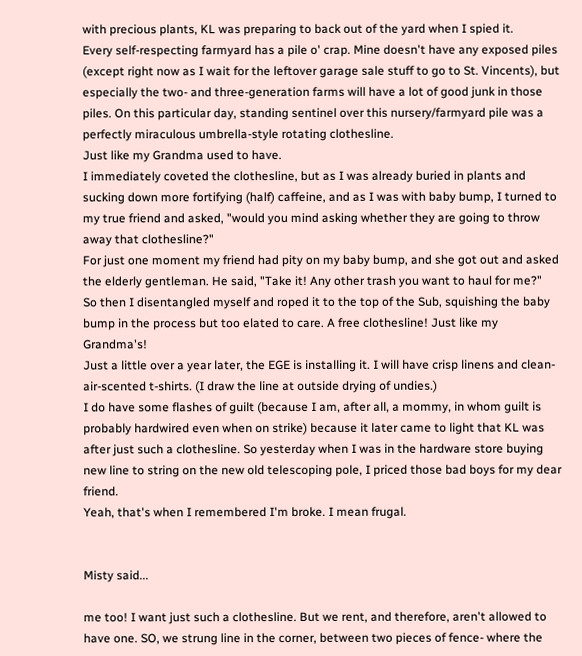with precious plants, KL was preparing to back out of the yard when I spied it.
Every self-respecting farmyard has a pile o' crap. Mine doesn't have any exposed piles (except right now as I wait for the leftover garage sale stuff to go to St. Vincents), but especially the two- and three-generation farms will have a lot of good junk in those piles. On this particular day, standing sentinel over this nursery/farmyard pile was a perfectly miraculous umbrella-style rotating clothesline.
Just like my Grandma used to have.
I immediately coveted the clothesline, but as I was already buried in plants and sucking down more fortifying (half) caffeine, and as I was with baby bump, I turned to my true friend and asked, "would you mind asking whether they are going to throw away that clothesline?"
For just one moment my friend had pity on my baby bump, and she got out and asked the elderly gentleman. He said, "Take it! Any other trash you want to haul for me?"
So then I disentangled myself and roped it to the top of the Sub, squishing the baby bump in the process but too elated to care. A free clothesline! Just like my Grandma's!
Just a little over a year later, the EGE is installing it. I will have crisp linens and clean-air-scented t-shirts. (I draw the line at outside drying of undies.)
I do have some flashes of guilt (because I am, after all, a mommy, in whom guilt is probably hardwired even when on strike) because it later came to light that KL was after just such a clothesline. So yesterday when I was in the hardware store buying new line to string on the new old telescoping pole, I priced those bad boys for my dear friend.
Yeah, that's when I remembered I'm broke. I mean frugal.


Misty said...

me too! I want just such a clothesline. But we rent, and therefore, aren't allowed to have one. SO, we strung line in the corner, between two pieces of fence- where the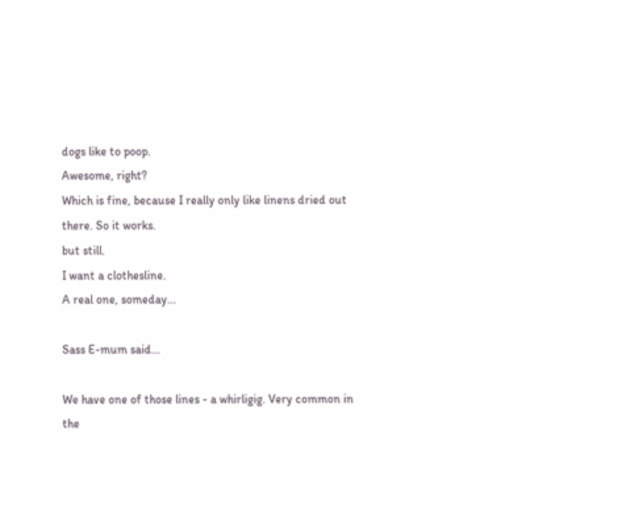dogs like to poop.
Awesome, right?
Which is fine, because I really only like linens dried out there. So it works.
but still.
I want a clothesline.
A real one, someday...

Sass E-mum said...

We have one of those lines - a whirligig. Very common in the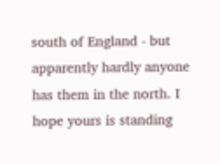south of England - but apparently hardly anyone has them in the north. I hope yours is standing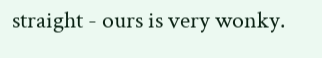straight - ours is very wonky.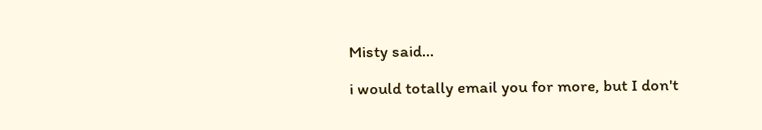Misty said...

i would totally email you for more, but I don't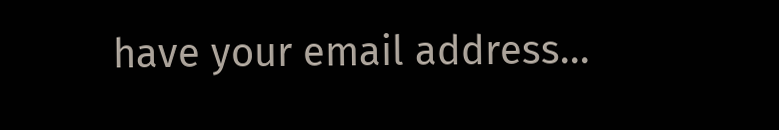have your email address...